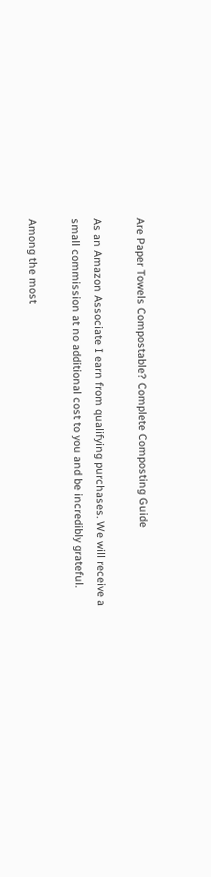Are Paper Towels Compostable? Complete Composting Guide

As an Amazon Associate I earn from qualifying purchases. We will receive a small commission at no additional cost to you and be incredibly grateful.

Among the most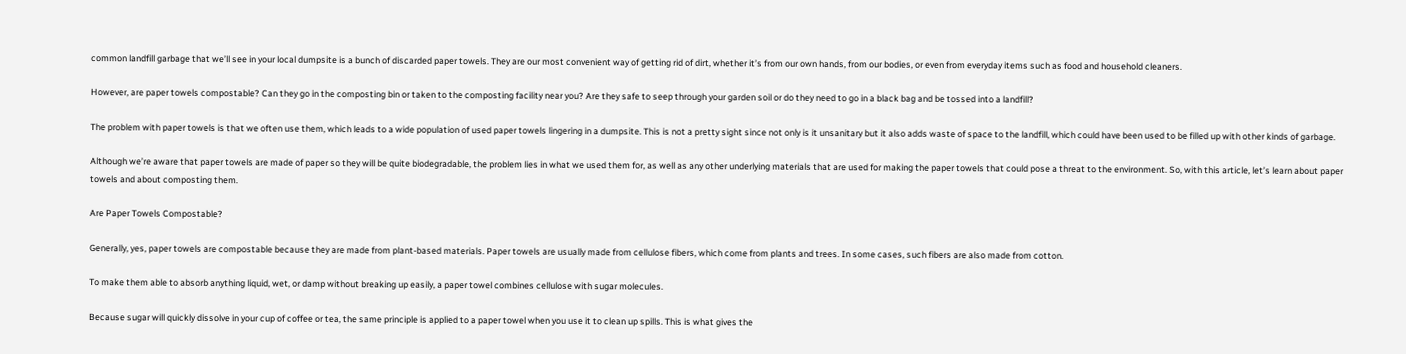common landfill garbage that we’ll see in your local dumpsite is a bunch of discarded paper towels. They are our most convenient way of getting rid of dirt, whether it’s from our own hands, from our bodies, or even from everyday items such as food and household cleaners.

However, are paper towels compostable? Can they go in the composting bin or taken to the composting facility near you? Are they safe to seep through your garden soil or do they need to go in a black bag and be tossed into a landfill?

The problem with paper towels is that we often use them, which leads to a wide population of used paper towels lingering in a dumpsite. This is not a pretty sight since not only is it unsanitary but it also adds waste of space to the landfill, which could have been used to be filled up with other kinds of garbage.

Although we’re aware that paper towels are made of paper so they will be quite biodegradable, the problem lies in what we used them for, as well as any other underlying materials that are used for making the paper towels that could pose a threat to the environment. So, with this article, let’s learn about paper towels and about composting them.

Are Paper Towels Compostable?

Generally, yes, paper towels are compostable because they are made from plant-based materials. Paper towels are usually made from cellulose fibers, which come from plants and trees. In some cases, such fibers are also made from cotton.

To make them able to absorb anything liquid, wet, or damp without breaking up easily, a paper towel combines cellulose with sugar molecules.

Because sugar will quickly dissolve in your cup of coffee or tea, the same principle is applied to a paper towel when you use it to clean up spills. This is what gives the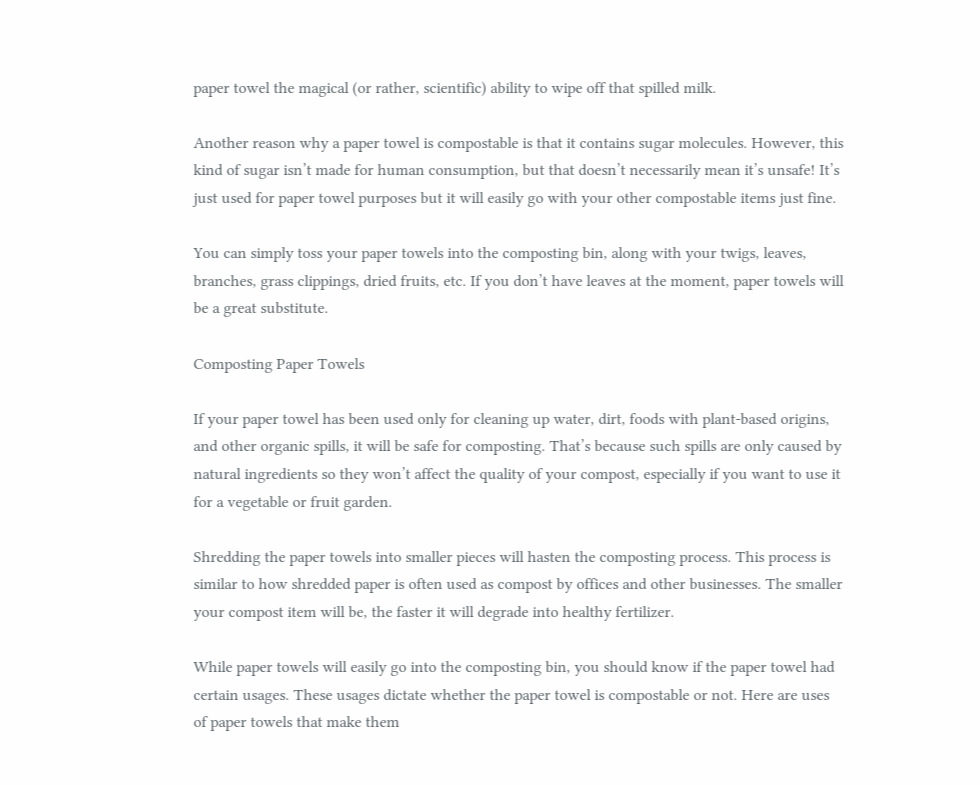paper towel the magical (or rather, scientific) ability to wipe off that spilled milk.

Another reason why a paper towel is compostable is that it contains sugar molecules. However, this kind of sugar isn’t made for human consumption, but that doesn’t necessarily mean it’s unsafe! It’s just used for paper towel purposes but it will easily go with your other compostable items just fine.

You can simply toss your paper towels into the composting bin, along with your twigs, leaves, branches, grass clippings, dried fruits, etc. If you don’t have leaves at the moment, paper towels will be a great substitute.

Composting Paper Towels

If your paper towel has been used only for cleaning up water, dirt, foods with plant-based origins, and other organic spills, it will be safe for composting. That’s because such spills are only caused by natural ingredients so they won’t affect the quality of your compost, especially if you want to use it for a vegetable or fruit garden.

Shredding the paper towels into smaller pieces will hasten the composting process. This process is similar to how shredded paper is often used as compost by offices and other businesses. The smaller your compost item will be, the faster it will degrade into healthy fertilizer.

While paper towels will easily go into the composting bin, you should know if the paper towel had certain usages. These usages dictate whether the paper towel is compostable or not. Here are uses of paper towels that make them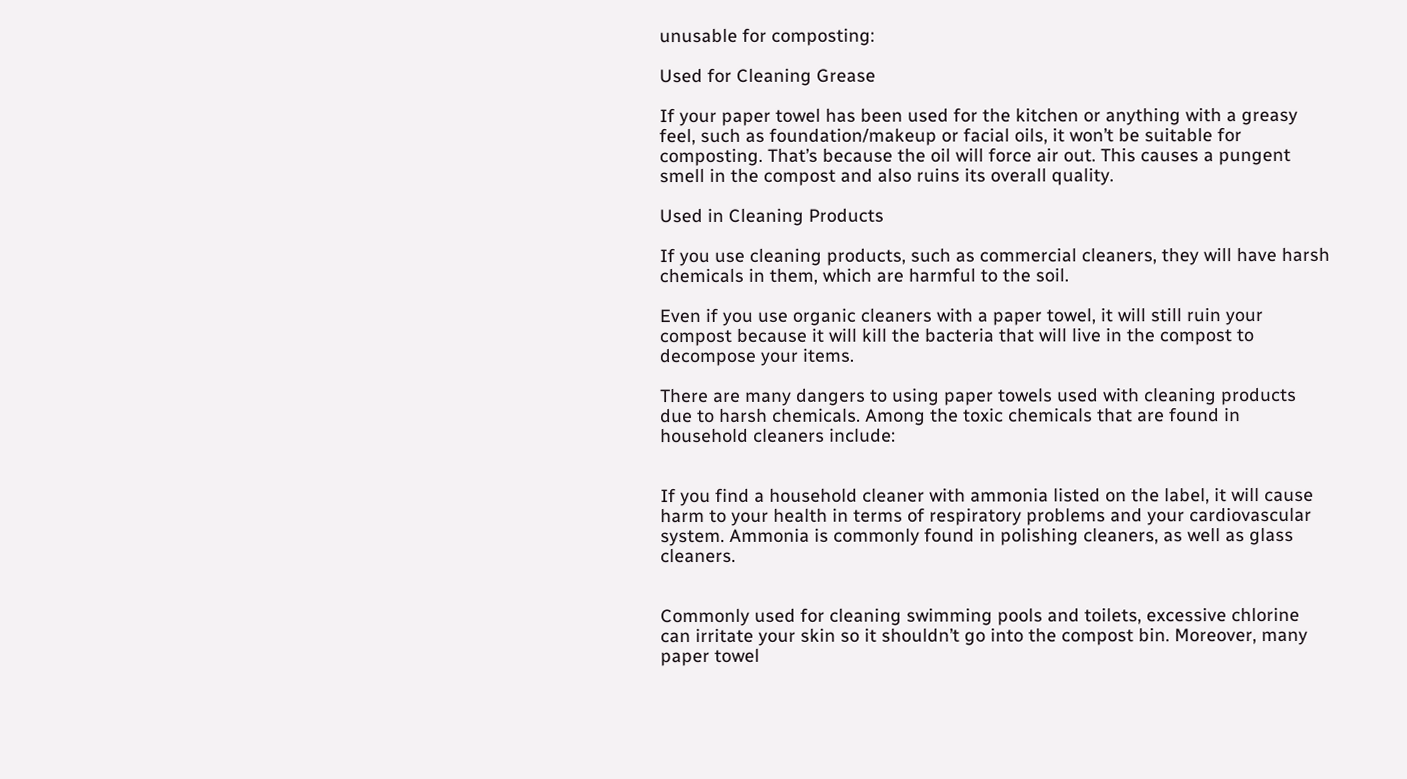unusable for composting:

Used for Cleaning Grease

If your paper towel has been used for the kitchen or anything with a greasy feel, such as foundation/makeup or facial oils, it won’t be suitable for composting. That’s because the oil will force air out. This causes a pungent smell in the compost and also ruins its overall quality.

Used in Cleaning Products

If you use cleaning products, such as commercial cleaners, they will have harsh chemicals in them, which are harmful to the soil.

Even if you use organic cleaners with a paper towel, it will still ruin your compost because it will kill the bacteria that will live in the compost to decompose your items.

There are many dangers to using paper towels used with cleaning products due to harsh chemicals. Among the toxic chemicals that are found in household cleaners include:


If you find a household cleaner with ammonia listed on the label, it will cause harm to your health in terms of respiratory problems and your cardiovascular system. Ammonia is commonly found in polishing cleaners, as well as glass cleaners.


Commonly used for cleaning swimming pools and toilets, excessive chlorine can irritate your skin so it shouldn’t go into the compost bin. Moreover, many paper towel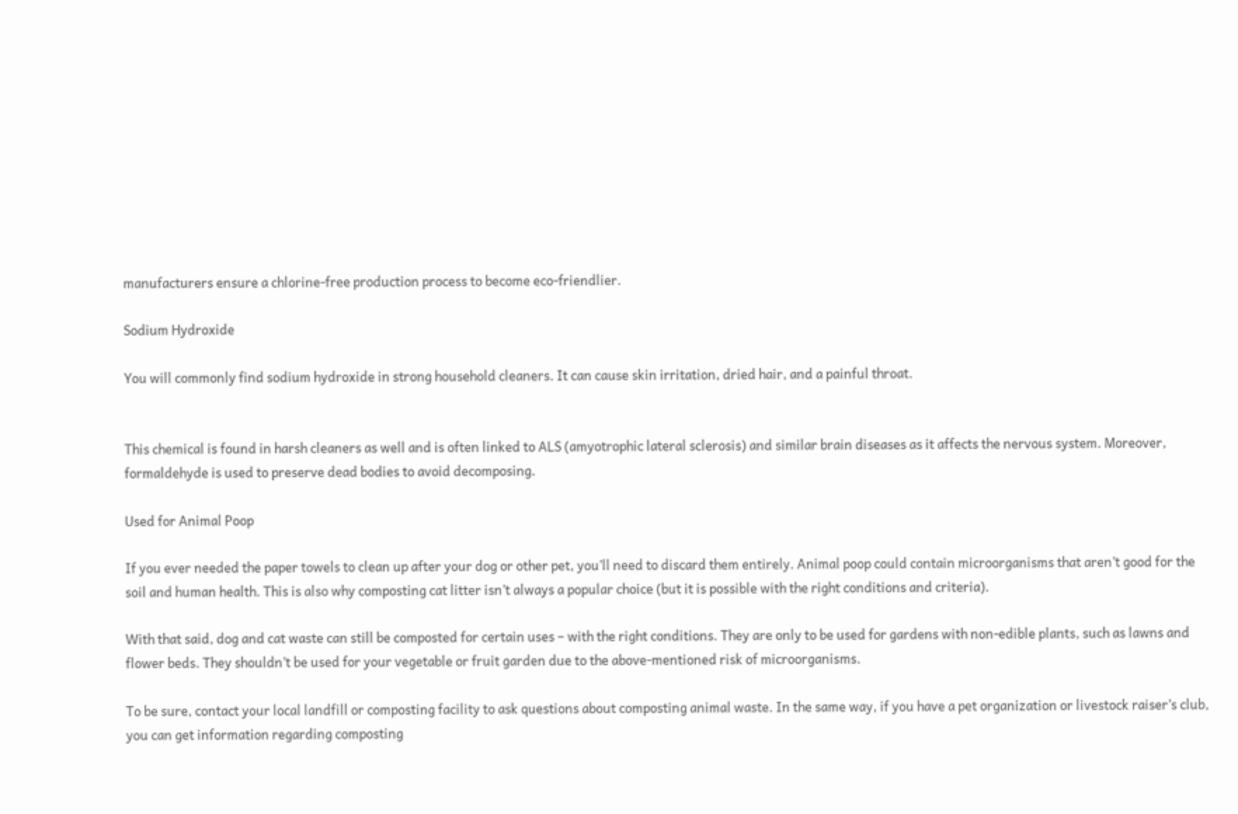manufacturers ensure a chlorine-free production process to become eco-friendlier.

Sodium Hydroxide

You will commonly find sodium hydroxide in strong household cleaners. It can cause skin irritation, dried hair, and a painful throat.


This chemical is found in harsh cleaners as well and is often linked to ALS (amyotrophic lateral sclerosis) and similar brain diseases as it affects the nervous system. Moreover, formaldehyde is used to preserve dead bodies to avoid decomposing.

Used for Animal Poop

If you ever needed the paper towels to clean up after your dog or other pet, you’ll need to discard them entirely. Animal poop could contain microorganisms that aren’t good for the soil and human health. This is also why composting cat litter isn’t always a popular choice (but it is possible with the right conditions and criteria).

With that said, dog and cat waste can still be composted for certain uses – with the right conditions. They are only to be used for gardens with non-edible plants, such as lawns and flower beds. They shouldn’t be used for your vegetable or fruit garden due to the above-mentioned risk of microorganisms.

To be sure, contact your local landfill or composting facility to ask questions about composting animal waste. In the same way, if you have a pet organization or livestock raiser’s club, you can get information regarding composting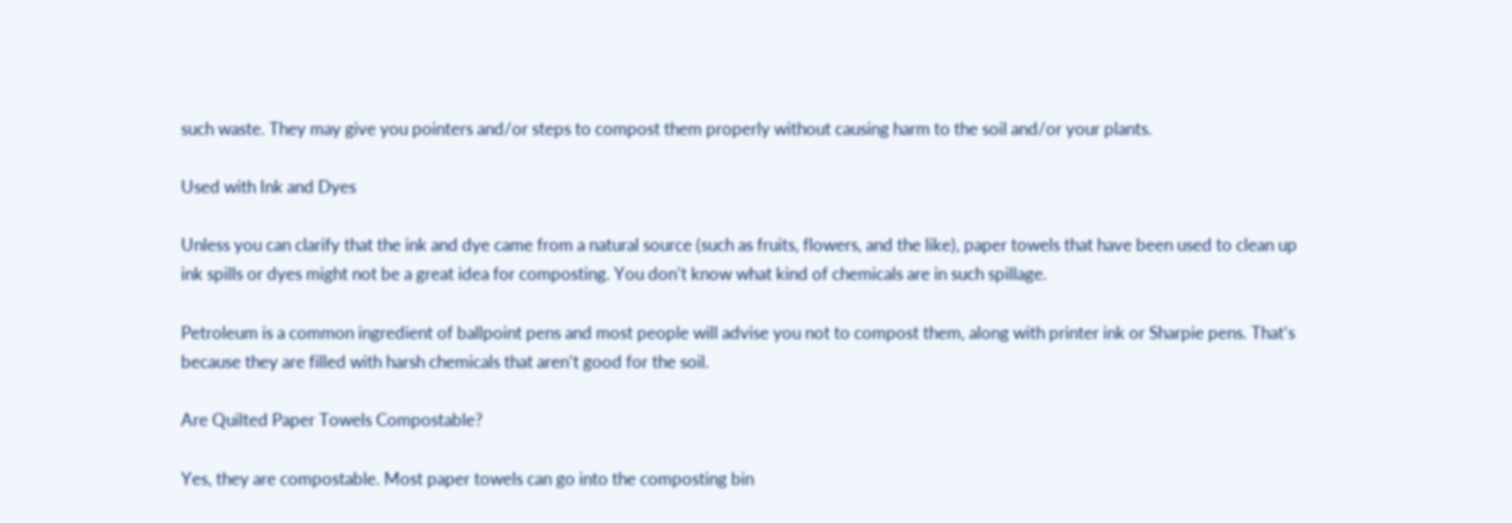such waste. They may give you pointers and/or steps to compost them properly without causing harm to the soil and/or your plants.

Used with Ink and Dyes

Unless you can clarify that the ink and dye came from a natural source (such as fruits, flowers, and the like), paper towels that have been used to clean up ink spills or dyes might not be a great idea for composting. You don’t know what kind of chemicals are in such spillage.

Petroleum is a common ingredient of ballpoint pens and most people will advise you not to compost them, along with printer ink or Sharpie pens. That’s because they are filled with harsh chemicals that aren’t good for the soil.

Are Quilted Paper Towels Compostable?

Yes, they are compostable. Most paper towels can go into the composting bin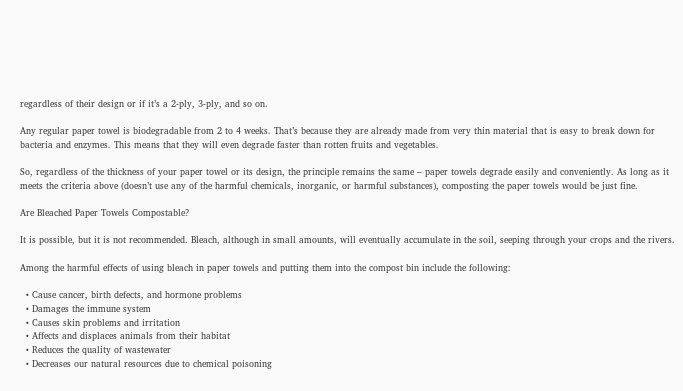regardless of their design or if it’s a 2-ply, 3-ply, and so on.

Any regular paper towel is biodegradable from 2 to 4 weeks. That’s because they are already made from very thin material that is easy to break down for bacteria and enzymes. This means that they will even degrade faster than rotten fruits and vegetables.

So, regardless of the thickness of your paper towel or its design, the principle remains the same – paper towels degrade easily and conveniently. As long as it meets the criteria above (doesn’t use any of the harmful chemicals, inorganic, or harmful substances), composting the paper towels would be just fine.

Are Bleached Paper Towels Compostable?

It is possible, but it is not recommended. Bleach, although in small amounts, will eventually accumulate in the soil, seeping through your crops and the rivers.

Among the harmful effects of using bleach in paper towels and putting them into the compost bin include the following:

  • Cause cancer, birth defects, and hormone problems
  • Damages the immune system
  • Causes skin problems and irritation
  • Affects and displaces animals from their habitat
  • Reduces the quality of wastewater
  • Decreases our natural resources due to chemical poisoning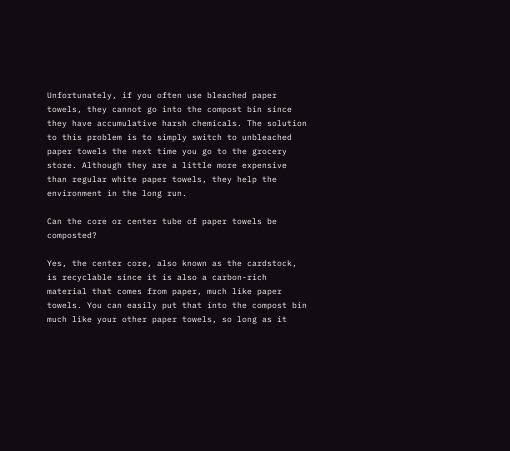Unfortunately, if you often use bleached paper towels, they cannot go into the compost bin since they have accumulative harsh chemicals. The solution to this problem is to simply switch to unbleached paper towels the next time you go to the grocery store. Although they are a little more expensive than regular white paper towels, they help the environment in the long run.

Can the core or center tube of paper towels be composted?

Yes, the center core, also known as the cardstock, is recyclable since it is also a carbon-rich material that comes from paper, much like paper towels. You can easily put that into the compost bin much like your other paper towels, so long as it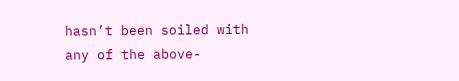hasn’t been soiled with any of the above-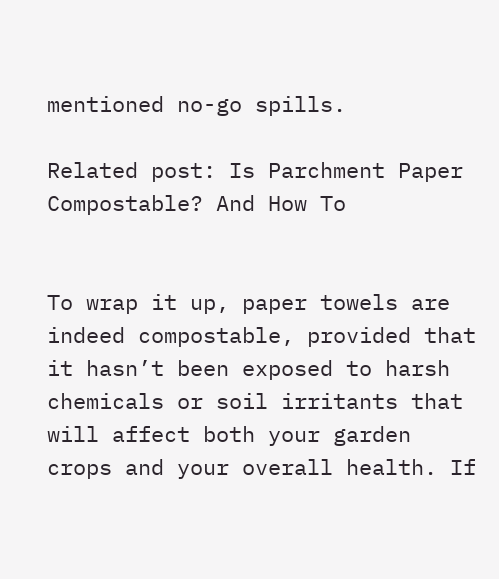mentioned no-go spills.

Related post: Is Parchment Paper Compostable? And How To


To wrap it up, paper towels are indeed compostable, provided that it hasn’t been exposed to harsh chemicals or soil irritants that will affect both your garden crops and your overall health. If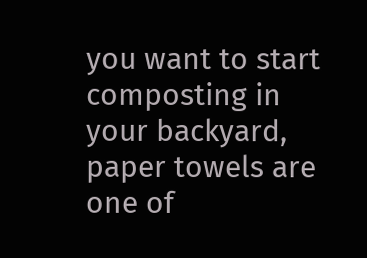you want to start composting in your backyard, paper towels are one of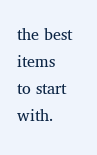the best items to start with.